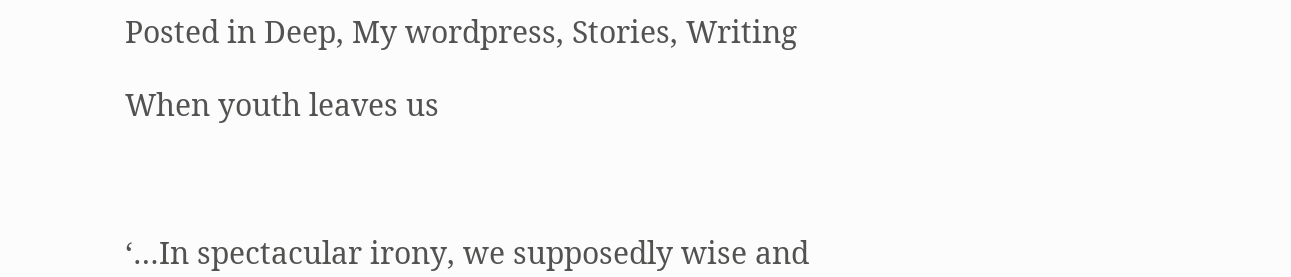Posted in Deep, My wordpress, Stories, Writing

When youth leaves us



‘…In spectacular irony, we supposedly wise and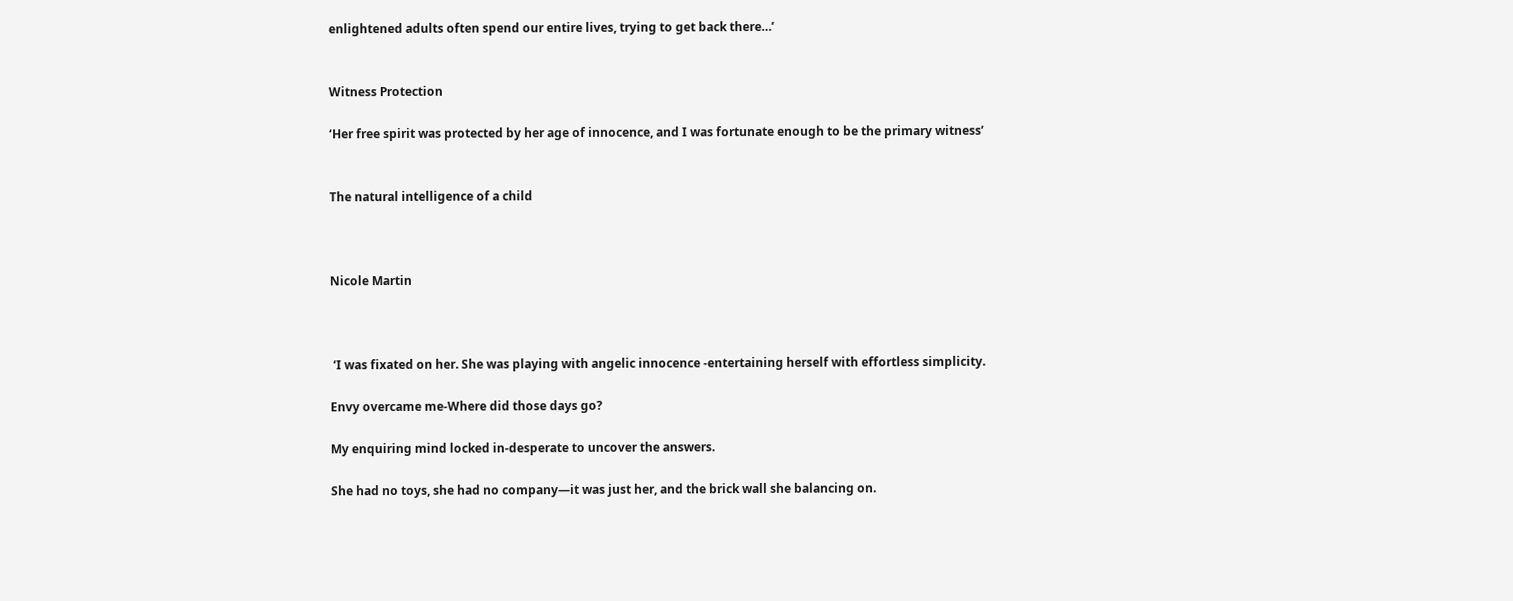enlightened adults often spend our entire lives, trying to get back there…’


Witness Protection

‘Her free spirit was protected by her age of innocence, and I was fortunate enough to be the primary witness’


The natural intelligence of a child



Nicole Martin



 ‘I was fixated on her. She was playing with angelic innocence -entertaining herself with effortless simplicity.

Envy overcame me-Where did those days go?

My enquiring mind locked in-desperate to uncover the answers.

She had no toys, she had no company—it was just her, and the brick wall she balancing on.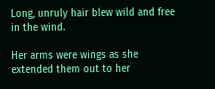Long, unruly hair blew wild and free in the wind.

Her arms were wings as she extended them out to her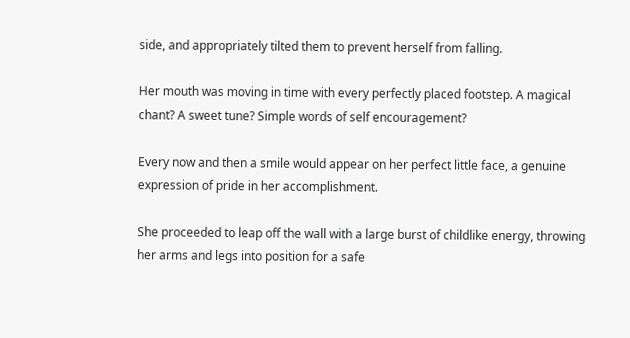side, and appropriately tilted them to prevent herself from falling.

Her mouth was moving in time with every perfectly placed footstep. A magical chant? A sweet tune? Simple words of self encouragement?

Every now and then a smile would appear on her perfect little face, a genuine expression of pride in her accomplishment.

She proceeded to leap off the wall with a large burst of childlike energy, throwing her arms and legs into position for a safe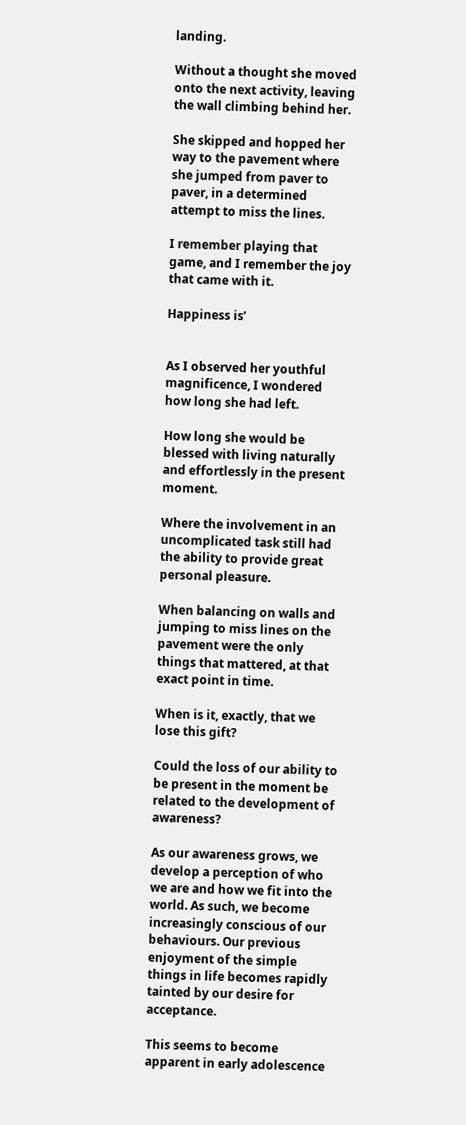landing.

Without a thought she moved onto the next activity, leaving the wall climbing behind her.

She skipped and hopped her way to the pavement where she jumped from paver to paver, in a determined attempt to miss the lines.

I remember playing that game, and I remember the joy that came with it.

Happiness is’


As I observed her youthful magnificence, I wondered how long she had left.

How long she would be blessed with living naturally and effortlessly in the present moment.

Where the involvement in an uncomplicated task still had the ability to provide great personal pleasure.

When balancing on walls and jumping to miss lines on the pavement were the only things that mattered, at that exact point in time.

When is it, exactly, that we lose this gift?

Could the loss of our ability to be present in the moment be related to the development of awareness?

As our awareness grows, we develop a perception of who we are and how we fit into the world. As such, we become increasingly conscious of our behaviours. Our previous enjoyment of the simple things in life becomes rapidly tainted by our desire for acceptance.

This seems to become apparent in early adolescence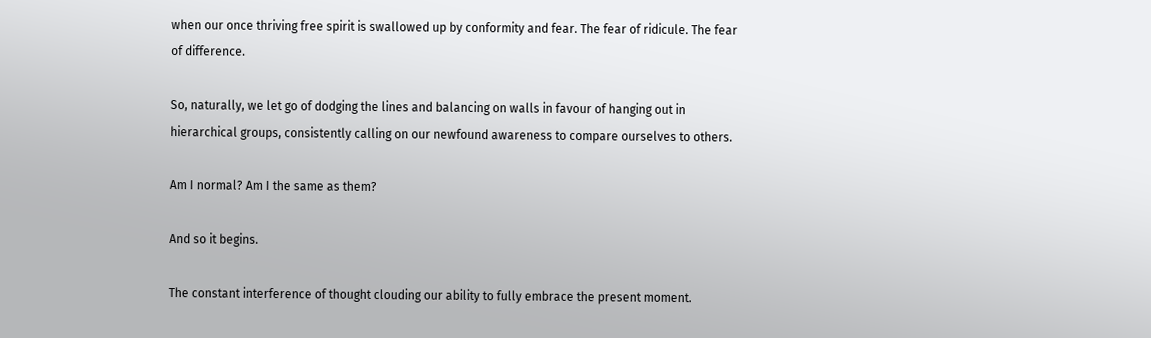when our once thriving free spirit is swallowed up by conformity and fear. The fear of ridicule. The fear of difference.

So, naturally, we let go of dodging the lines and balancing on walls in favour of hanging out in hierarchical groups, consistently calling on our newfound awareness to compare ourselves to others.

Am I normal? Am I the same as them?

And so it begins.

The constant interference of thought clouding our ability to fully embrace the present moment.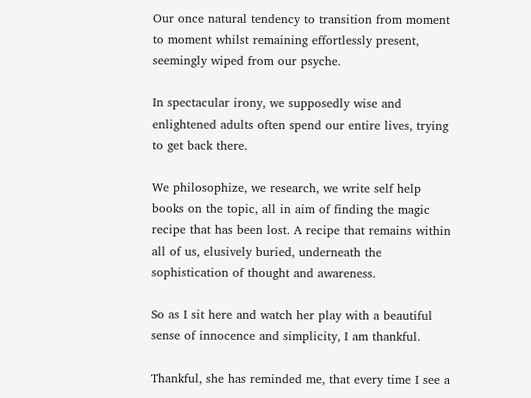Our once natural tendency to transition from moment to moment whilst remaining effortlessly present, seemingly wiped from our psyche.

In spectacular irony, we supposedly wise and enlightened adults often spend our entire lives, trying to get back there.

We philosophize, we research, we write self help books on the topic, all in aim of finding the magic recipe that has been lost. A recipe that remains within all of us, elusively buried, underneath the sophistication of thought and awareness.

So as I sit here and watch her play with a beautiful sense of innocence and simplicity, I am thankful.

Thankful, she has reminded me, that every time I see a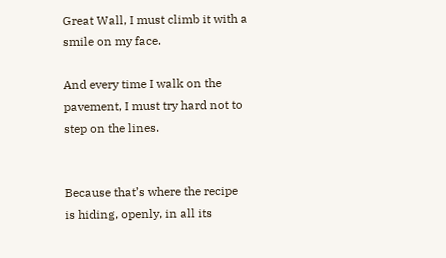Great Wall, I must climb it with a smile on my face.

And every time I walk on the pavement, I must try hard not to step on the lines.


Because that’s where the recipe is hiding, openly, in all its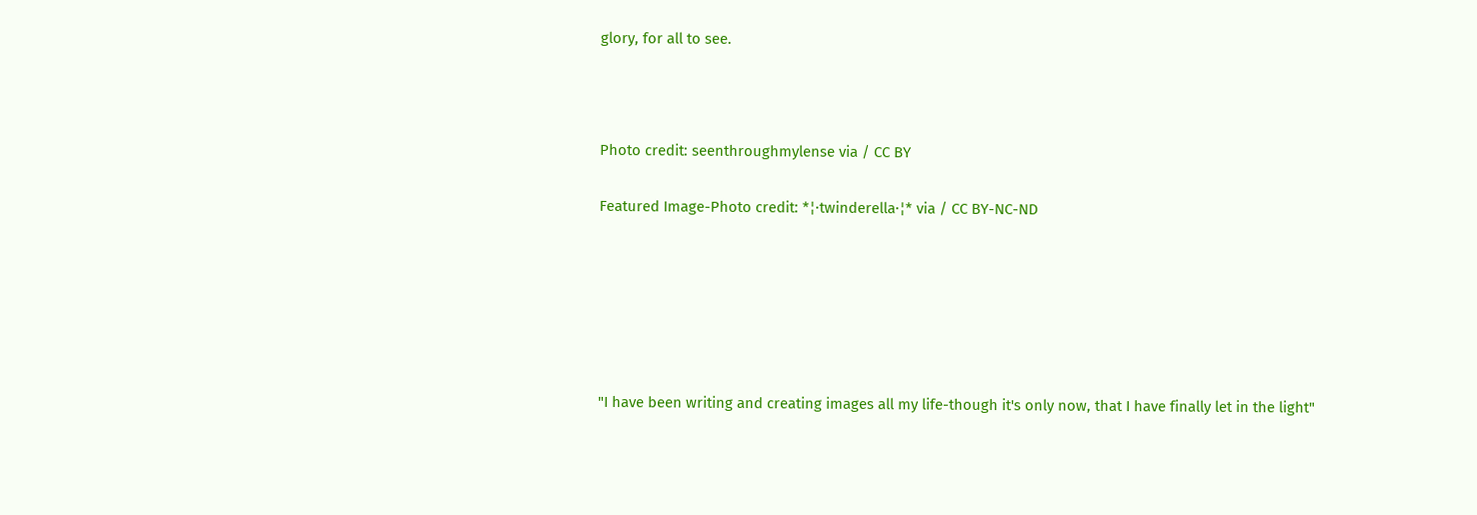glory, for all to see.



Photo credit: seenthroughmylense via / CC BY

Featured Image-Photo credit: *¦·twinderella·¦* via / CC BY-NC-ND






"I have been writing and creating images all my life-though it's only now, that I have finally let in the light"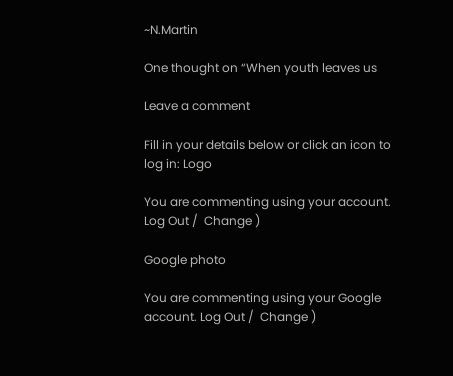~N.Martin

One thought on “When youth leaves us

Leave a comment

Fill in your details below or click an icon to log in: Logo

You are commenting using your account. Log Out /  Change )

Google photo

You are commenting using your Google account. Log Out /  Change )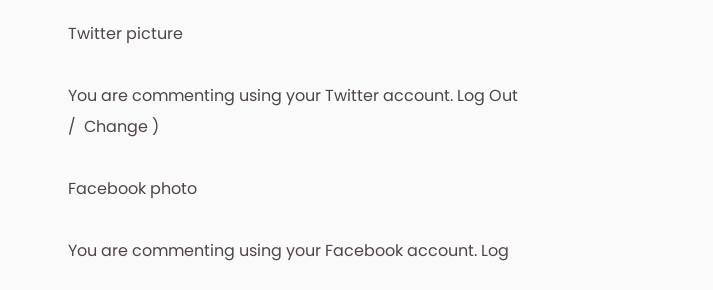Twitter picture

You are commenting using your Twitter account. Log Out /  Change )

Facebook photo

You are commenting using your Facebook account. Log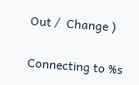Out /  Change )

Connecting to %s